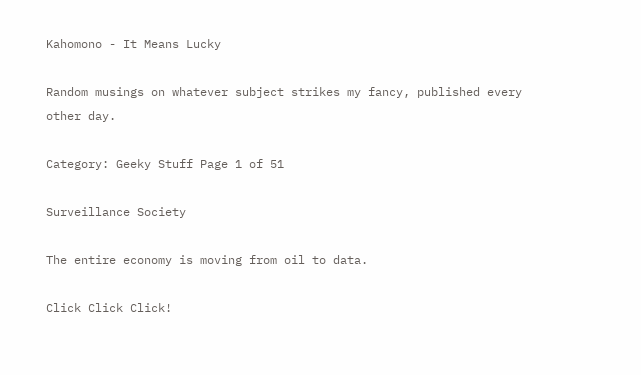Kahomono - It Means Lucky

Random musings on whatever subject strikes my fancy, published every other day.

Category: Geeky Stuff Page 1 of 51

Surveillance Society

The entire economy is moving from oil to data.

Click Click Click!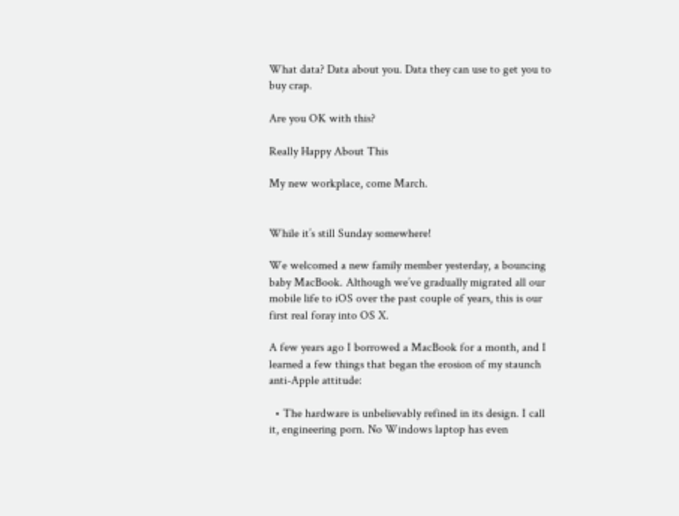What data? Data about you. Data they can use to get you to buy crap.

Are you OK with this?

Really Happy About This

My new workplace, come March.


While it’s still Sunday somewhere!

We welcomed a new family member yesterday, a bouncing baby MacBook. Although we’ve gradually migrated all our mobile life to iOS over the past couple of years, this is our first real foray into OS X.

A few years ago I borrowed a MacBook for a month, and I learned a few things that began the erosion of my staunch anti-Apple attitude:

  • The hardware is unbelievably refined in its design. I call it, engineering porn. No Windows laptop has even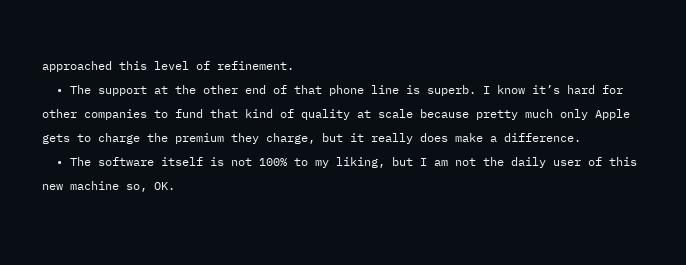approached this level of refinement.
  • The support at the other end of that phone line is superb. I know it’s hard for other companies to fund that kind of quality at scale because pretty much only Apple gets to charge the premium they charge, but it really does make a difference.
  • The software itself is not 100% to my liking, but I am not the daily user of this new machine so, OK.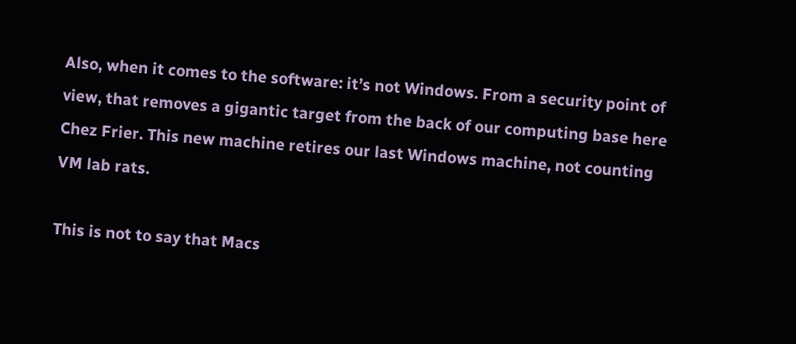Also, when it comes to the software: it’s not Windows. From a security point of view, that removes a gigantic target from the back of our computing base here Chez Frier. This new machine retires our last Windows machine, not counting VM lab rats.

This is not to say that Macs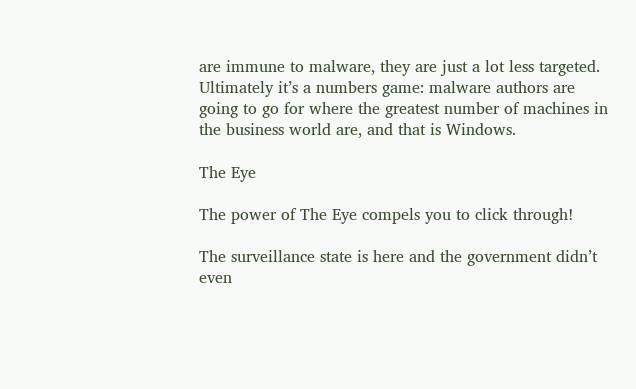are immune to malware, they are just a lot less targeted. Ultimately it’s a numbers game: malware authors are going to go for where the greatest number of machines in the business world are, and that is Windows.

The Eye

The power of The Eye compels you to click through!

The surveillance state is here and the government didn’t even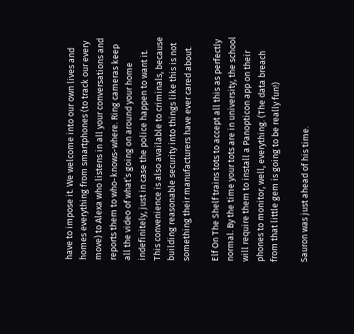have to impose it. We welcome into our own lives and homes everything from smartphones (to track our every move) to Alexa who listens in all your conversations and reports them to who-knows-where. Ring cameras keep all the video of what’s going on around your home indefinitely, just in case the police happen to want it. This convenience is also available to criminals, because building reasonable security into things like this is not something their manufacturers have ever cared about.

Elf On The Shelf trains tots to accept all this as perfectly normal. By the time your tots are in university, the school will require them to install a Panopticon app on their phones to monitor, well, everything. (The data breach from that little gem is going to be really fun!)

Sauron was just ahead of his time.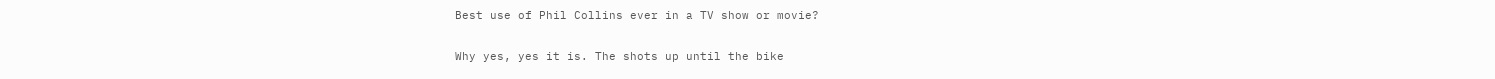Best use of Phil Collins ever in a TV show or movie?

Why yes, yes it is. The shots up until the bike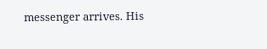messenger arrives. His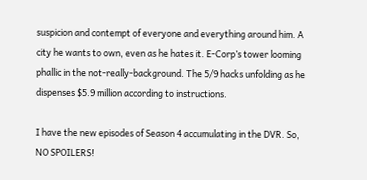suspicion and contempt of everyone and everything around him. A city he wants to own, even as he hates it. E-Corp’s tower looming phallic in the not-really-background. The 5/9 hacks unfolding as he dispenses $5.9 million according to instructions.

I have the new episodes of Season 4 accumulating in the DVR. So, NO SPOILERS!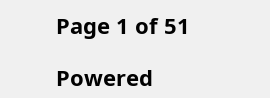Page 1 of 51

Powered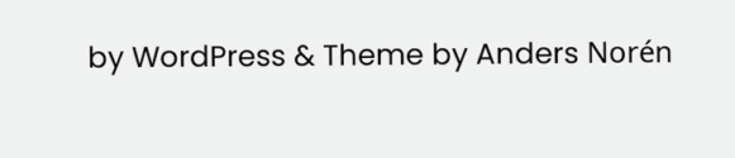by WordPress & Theme by Anders Norén